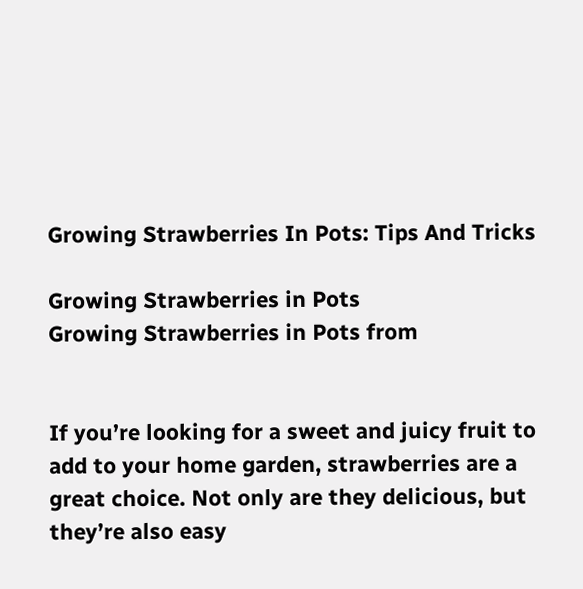Growing Strawberries In Pots: Tips And Tricks

Growing Strawberries in Pots
Growing Strawberries in Pots from


If you’re looking for a sweet and juicy fruit to add to your home garden, strawberries are a great choice. Not only are they delicious, but they’re also easy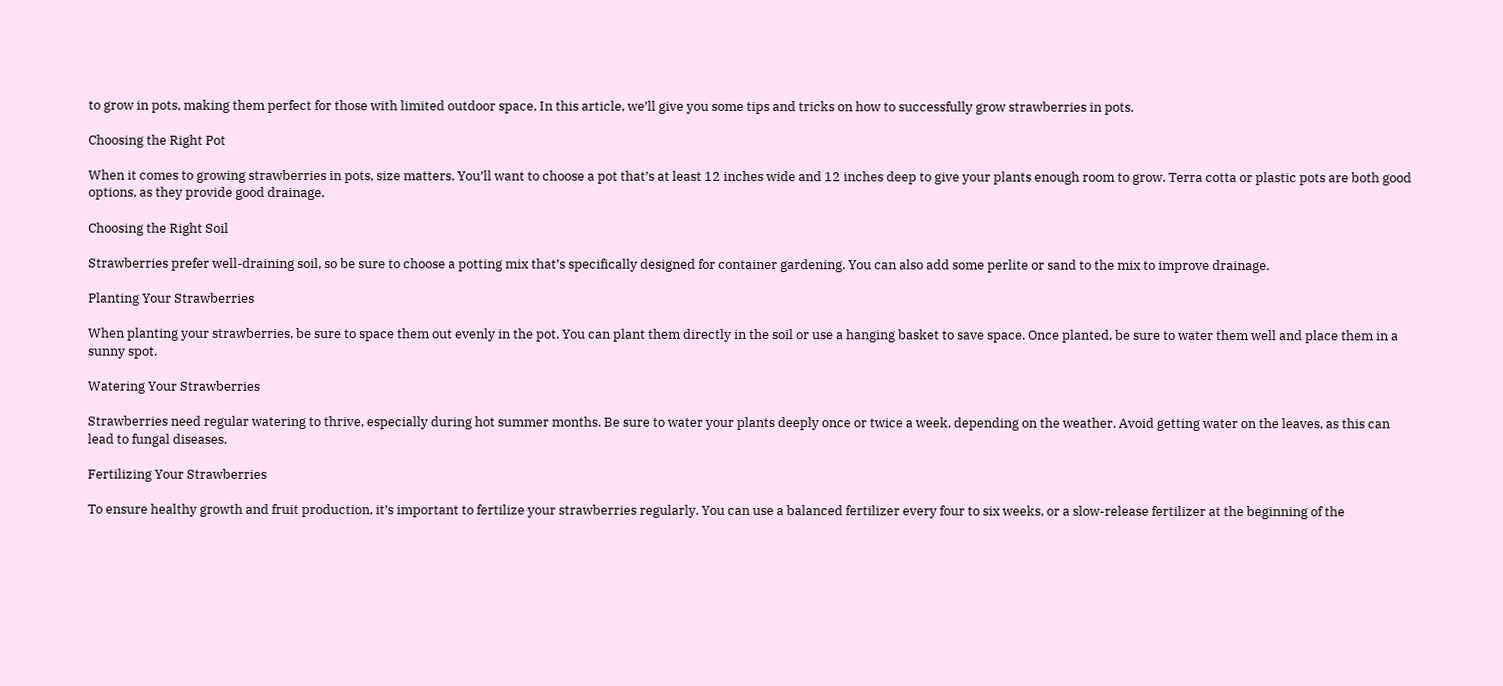to grow in pots, making them perfect for those with limited outdoor space. In this article, we’ll give you some tips and tricks on how to successfully grow strawberries in pots.

Choosing the Right Pot

When it comes to growing strawberries in pots, size matters. You’ll want to choose a pot that’s at least 12 inches wide and 12 inches deep to give your plants enough room to grow. Terra cotta or plastic pots are both good options, as they provide good drainage.

Choosing the Right Soil

Strawberries prefer well-draining soil, so be sure to choose a potting mix that’s specifically designed for container gardening. You can also add some perlite or sand to the mix to improve drainage.

Planting Your Strawberries

When planting your strawberries, be sure to space them out evenly in the pot. You can plant them directly in the soil or use a hanging basket to save space. Once planted, be sure to water them well and place them in a sunny spot.

Watering Your Strawberries

Strawberries need regular watering to thrive, especially during hot summer months. Be sure to water your plants deeply once or twice a week, depending on the weather. Avoid getting water on the leaves, as this can lead to fungal diseases.

Fertilizing Your Strawberries

To ensure healthy growth and fruit production, it’s important to fertilize your strawberries regularly. You can use a balanced fertilizer every four to six weeks, or a slow-release fertilizer at the beginning of the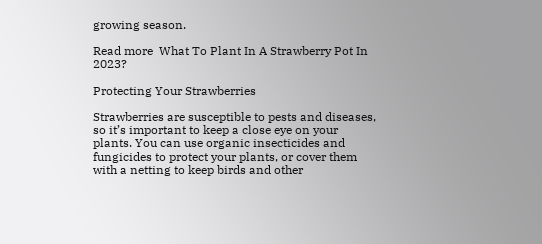growing season.

Read more  What To Plant In A Strawberry Pot In 2023?

Protecting Your Strawberries

Strawberries are susceptible to pests and diseases, so it’s important to keep a close eye on your plants. You can use organic insecticides and fungicides to protect your plants, or cover them with a netting to keep birds and other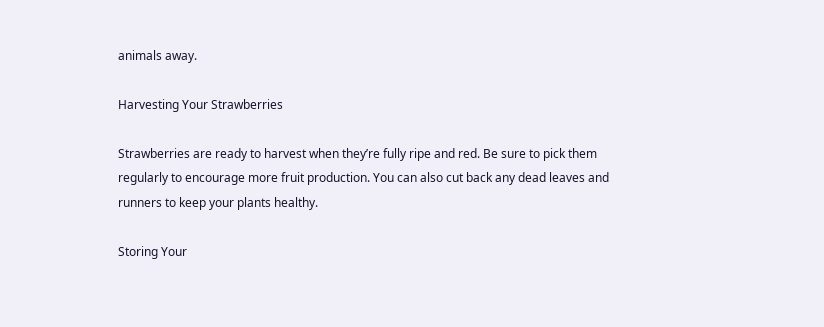animals away.

Harvesting Your Strawberries

Strawberries are ready to harvest when they’re fully ripe and red. Be sure to pick them regularly to encourage more fruit production. You can also cut back any dead leaves and runners to keep your plants healthy.

Storing Your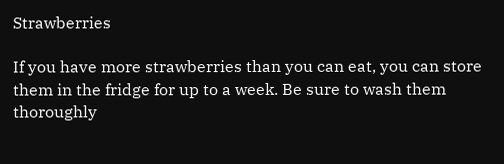Strawberries

If you have more strawberries than you can eat, you can store them in the fridge for up to a week. Be sure to wash them thoroughly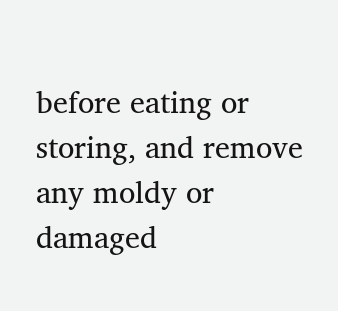before eating or storing, and remove any moldy or damaged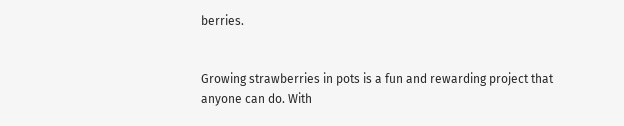berries.


Growing strawberries in pots is a fun and rewarding project that anyone can do. With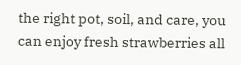the right pot, soil, and care, you can enjoy fresh strawberries all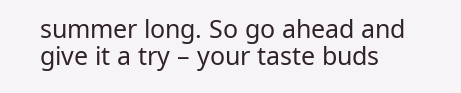summer long. So go ahead and give it a try – your taste buds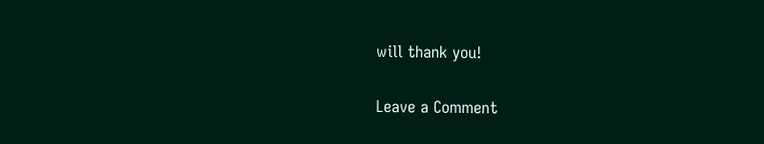will thank you!

Leave a Comment